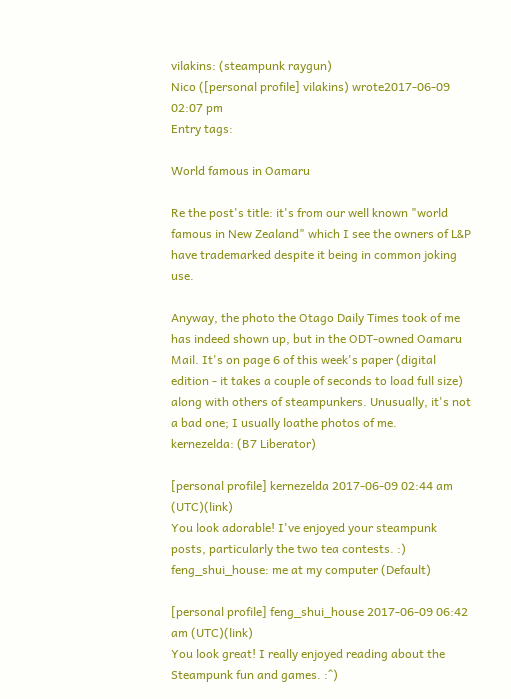vilakins: (steampunk raygun)
Nico ([personal profile] vilakins) wrote2017-06-09 02:07 pm
Entry tags:

World famous in Oamaru

Re the post's title: it's from our well known "world famous in New Zealand" which I see the owners of L&P have trademarked despite it being in common joking use.

Anyway, the photo the Otago Daily Times took of me has indeed shown up, but in the ODT-owned Oamaru Mail. It's on page 6 of this week's paper (digital edition - it takes a couple of seconds to load full size) along with others of steampunkers. Unusually, it's not a bad one; I usually loathe photos of me.
kernezelda: (B7 Liberator)

[personal profile] kernezelda 2017-06-09 02:44 am (UTC)(link)
You look adorable! I've enjoyed your steampunk posts, particularly the two tea contests. :)
feng_shui_house: me at my computer (Default)

[personal profile] feng_shui_house 2017-06-09 06:42 am (UTC)(link)
You look great! I really enjoyed reading about the Steampunk fun and games. :^)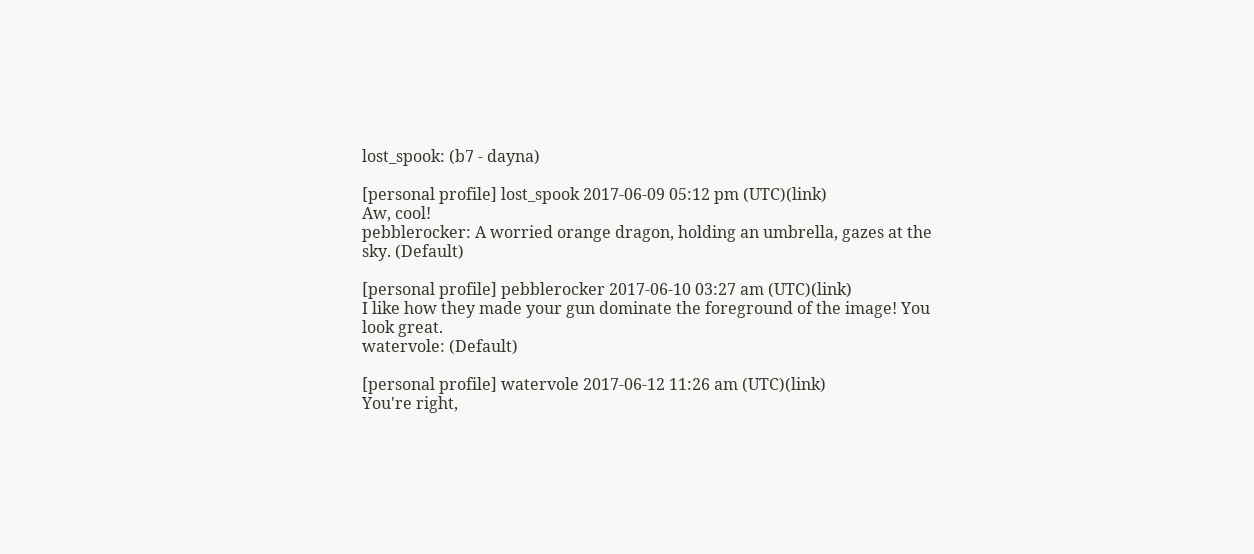lost_spook: (b7 - dayna)

[personal profile] lost_spook 2017-06-09 05:12 pm (UTC)(link)
Aw, cool!
pebblerocker: A worried orange dragon, holding an umbrella, gazes at the sky. (Default)

[personal profile] pebblerocker 2017-06-10 03:27 am (UTC)(link)
I like how they made your gun dominate the foreground of the image! You look great.
watervole: (Default)

[personal profile] watervole 2017-06-12 11:26 am (UTC)(link)
You're right,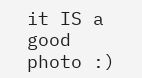it IS a good photo :)